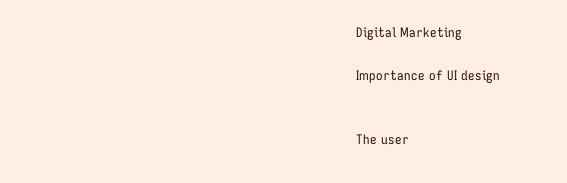Digital Marketing

Importance of UI design


The user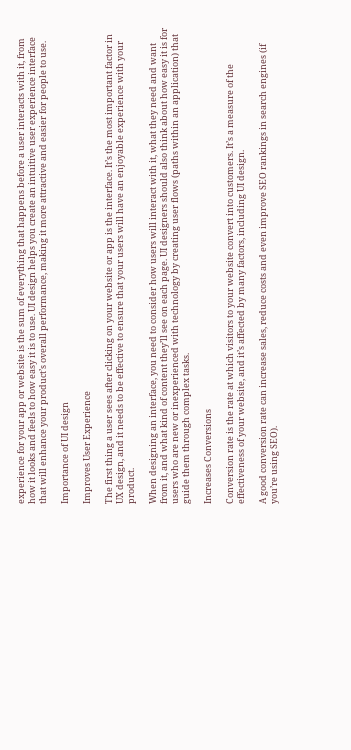experience for your app or website is the sum of everything that happens before a user interacts with it, from how it looks and feels to how easy it is to use. UI design helps you create an intuitive user experience interface that will enhance your product’s overall performance, making it more attractive and easier for people to use.

Importance of UI design

Improves User Experience

The first thing a user sees after clicking on your website or app is the interface. It’s the most important factor in UX design, and it needs to be effective to ensure that your users will have an enjoyable experience with your product.

When designing an interface, you need to consider how users will interact with it, what they need and want from it, and what kind of content they’ll see on each page. UI designers should also think about how easy it is for users who are new or inexperienced with technology by creating user flows (paths within an application) that guide them through complex tasks.

Increases Conversions

Conversion rate is the rate at which visitors to your website convert into customers. It’s a measure of the effectiveness of your website, and it’s affected by many factors, including UI design.

A good conversion rate can increase sales, reduce costs and even improve SEO rankings in search engines (if you’re using SEO).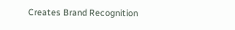Creates Brand Recognition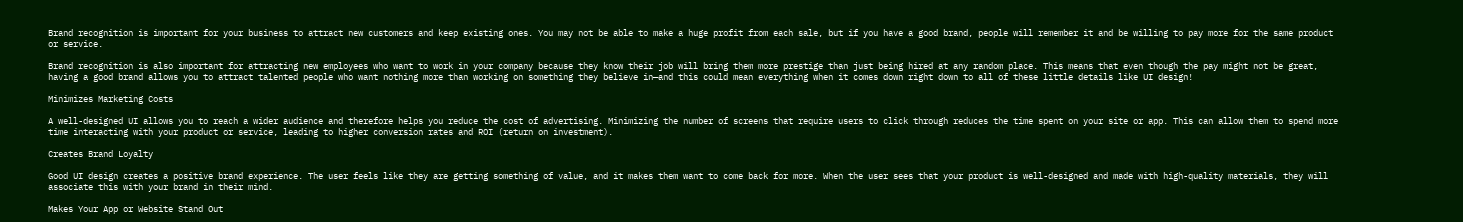Brand recognition is important for your business to attract new customers and keep existing ones. You may not be able to make a huge profit from each sale, but if you have a good brand, people will remember it and be willing to pay more for the same product or service.

Brand recognition is also important for attracting new employees who want to work in your company because they know their job will bring them more prestige than just being hired at any random place. This means that even though the pay might not be great, having a good brand allows you to attract talented people who want nothing more than working on something they believe in—and this could mean everything when it comes down right down to all of these little details like UI design!

Minimizes Marketing Costs

A well-designed UI allows you to reach a wider audience and therefore helps you reduce the cost of advertising. Minimizing the number of screens that require users to click through reduces the time spent on your site or app. This can allow them to spend more time interacting with your product or service, leading to higher conversion rates and ROI (return on investment).

Creates Brand Loyalty

Good UI design creates a positive brand experience. The user feels like they are getting something of value, and it makes them want to come back for more. When the user sees that your product is well-designed and made with high-quality materials, they will associate this with your brand in their mind.

Makes Your App or Website Stand Out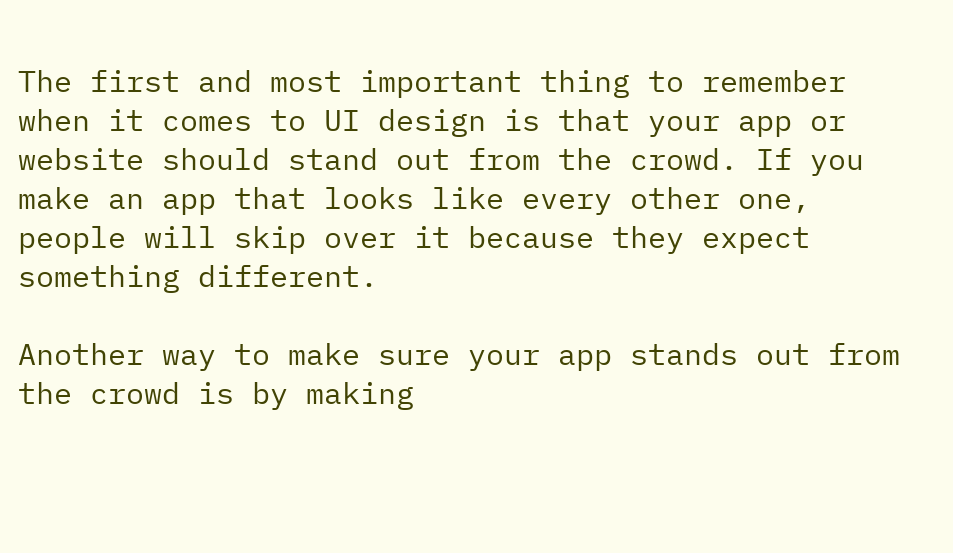The first and most important thing to remember when it comes to UI design is that your app or website should stand out from the crowd. If you make an app that looks like every other one, people will skip over it because they expect something different.

Another way to make sure your app stands out from the crowd is by making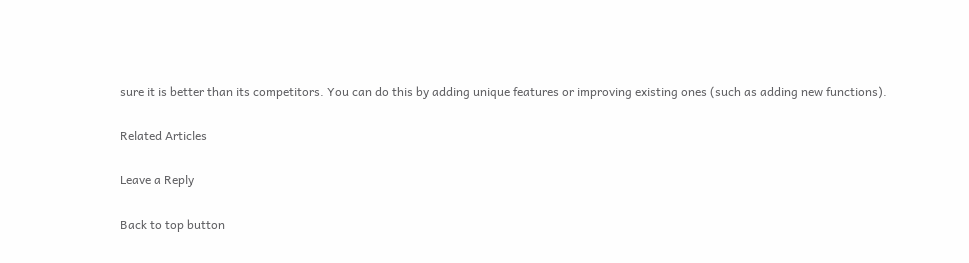sure it is better than its competitors. You can do this by adding unique features or improving existing ones (such as adding new functions).

Related Articles

Leave a Reply

Back to top button